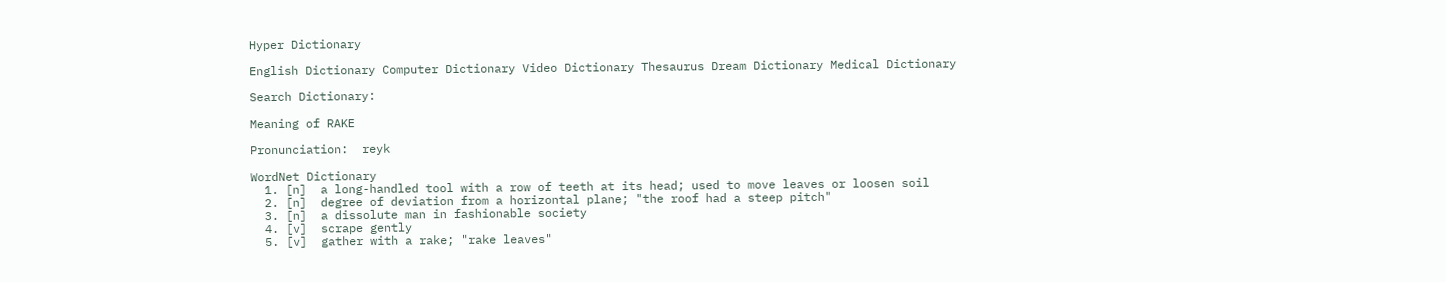Hyper Dictionary

English Dictionary Computer Dictionary Video Dictionary Thesaurus Dream Dictionary Medical Dictionary

Search Dictionary:

Meaning of RAKE

Pronunciation:  reyk

WordNet Dictionary
  1. [n]  a long-handled tool with a row of teeth at its head; used to move leaves or loosen soil
  2. [n]  degree of deviation from a horizontal plane; "the roof had a steep pitch"
  3. [n]  a dissolute man in fashionable society
  4. [v]  scrape gently
  5. [v]  gather with a rake; "rake leaves"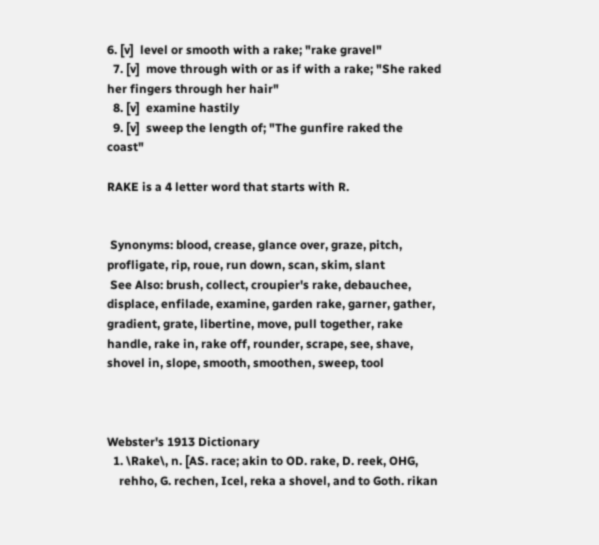6. [v]  level or smooth with a rake; "rake gravel"
  7. [v]  move through with or as if with a rake; "She raked her fingers through her hair"
  8. [v]  examine hastily
  9. [v]  sweep the length of; "The gunfire raked the coast"

RAKE is a 4 letter word that starts with R.


 Synonyms: blood, crease, glance over, graze, pitch, profligate, rip, roue, run down, scan, skim, slant
 See Also: brush, collect, croupier's rake, debauchee, displace, enfilade, examine, garden rake, garner, gather, gradient, grate, libertine, move, pull together, rake handle, rake in, rake off, rounder, scrape, see, shave, shovel in, slope, smooth, smoothen, sweep, tool



Webster's 1913 Dictionary
  1. \Rake\, n. [AS. race; akin to OD. rake, D. reek, OHG,
    rehho, G. rechen, Icel, reka a shovel, and to Goth. rikan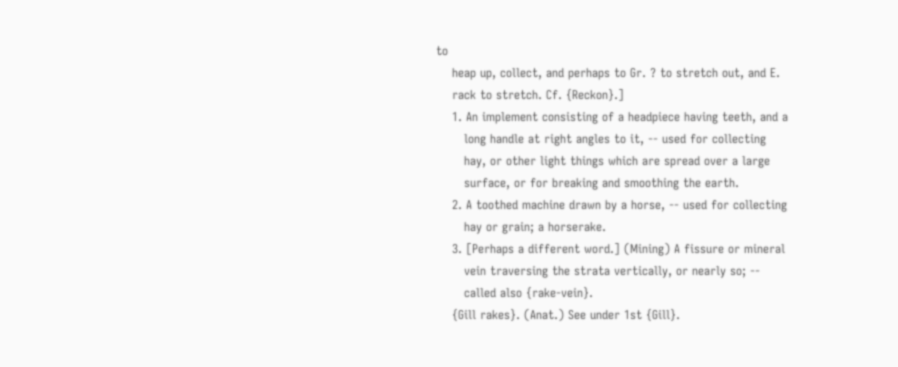to
    heap up, collect, and perhaps to Gr. ? to stretch out, and E.
    rack to stretch. Cf. {Reckon}.]
    1. An implement consisting of a headpiece having teeth, and a
       long handle at right angles to it, -- used for collecting
       hay, or other light things which are spread over a large
       surface, or for breaking and smoothing the earth.
    2. A toothed machine drawn by a horse, -- used for collecting
       hay or grain; a horserake.
    3. [Perhaps a different word.] (Mining) A fissure or mineral
       vein traversing the strata vertically, or nearly so; --
       called also {rake-vein}.
    {Gill rakes}. (Anat.) See under 1st {Gill}.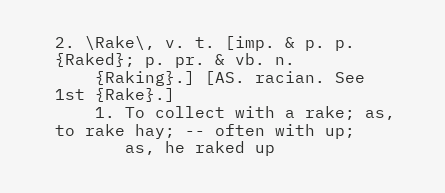2. \Rake\, v. t. [imp. & p. p. {Raked}; p. pr. & vb. n.
    {Raking}.] [AS. racian. See 1st {Rake}.]
    1. To collect with a rake; as, to rake hay; -- often with up;
       as, he raked up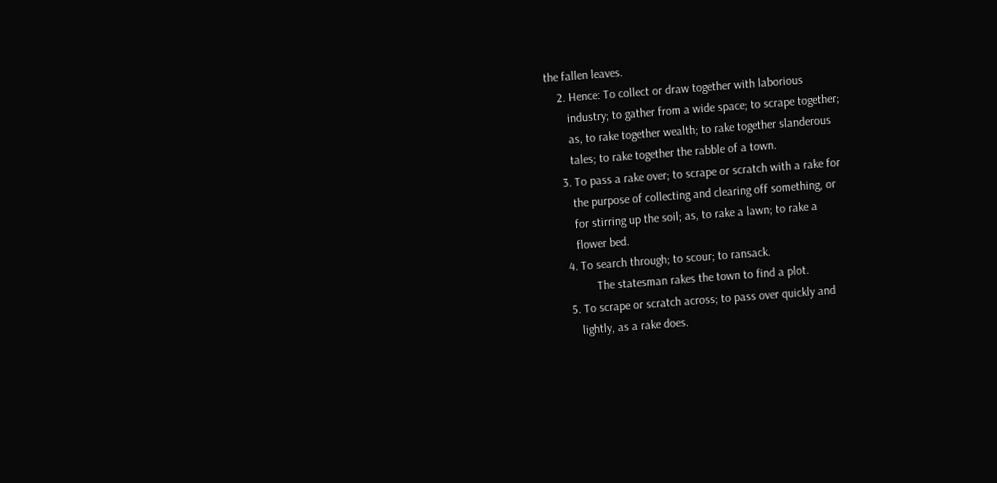the fallen leaves.
    2. Hence: To collect or draw together with laborious
       industry; to gather from a wide space; to scrape together;
       as, to rake together wealth; to rake together slanderous
       tales; to rake together the rabble of a town.
    3. To pass a rake over; to scrape or scratch with a rake for
       the purpose of collecting and clearing off something, or
       for stirring up the soil; as, to rake a lawn; to rake a
       flower bed.
    4. To search through; to scour; to ransack.
             The statesman rakes the town to find a plot.
    5. To scrape or scratch across; to pass over quickly and
       lightly, as a rake does.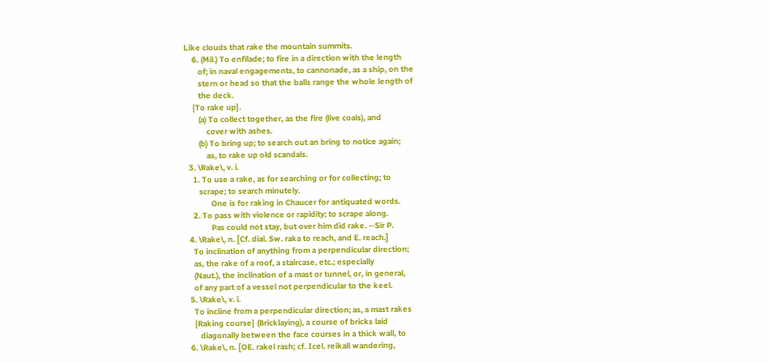Like clouds that rake the mountain summits.
    6. (Mil.) To enfilade; to fire in a direction with the length
       of; in naval engagements, to cannonade, as a ship, on the
       stern or head so that the balls range the whole length of
       the deck.
    {To rake up}.
       (a) To collect together, as the fire (live coals), and
           cover with ashes.
       (b) To bring up; to search out an bring to notice again;
           as, to rake up old scandals.
  3. \Rake\, v. i.
    1. To use a rake, as for searching or for collecting; to
       scrape; to search minutely.
             One is for raking in Chaucer for antiquated words.
    2. To pass with violence or rapidity; to scrape along.
             Pas could not stay, but over him did rake. --Sir P.
  4. \Rake\, n. [Cf. dial. Sw. raka to reach, and E. reach.]
    To inclination of anything from a perpendicular direction;
    as, the rake of a roof, a staircase, etc.; especially
    (Naut.), the inclination of a mast or tunnel, or, in general,
    of any part of a vessel not perpendicular to the keel.
  5. \Rake\, v. i.
    To incline from a perpendicular direction; as, a mast rakes
    {Raking course} (Bricklaying), a course of bricks laid
       diagonally between the face courses in a thick wall, to
  6. \Rake\, n. [OE. rakel rash; cf. Icel. reikall wandering,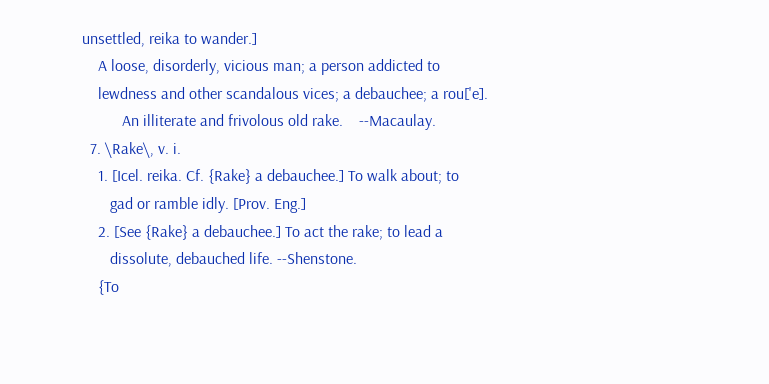unsettled, reika to wander.]
    A loose, disorderly, vicious man; a person addicted to
    lewdness and other scandalous vices; a debauchee; a rou['e].
          An illiterate and frivolous old rake.    --Macaulay.
  7. \Rake\, v. i.
    1. [Icel. reika. Cf. {Rake} a debauchee.] To walk about; to
       gad or ramble idly. [Prov. Eng.]
    2. [See {Rake} a debauchee.] To act the rake; to lead a
       dissolute, debauched life. --Shenstone.
    {To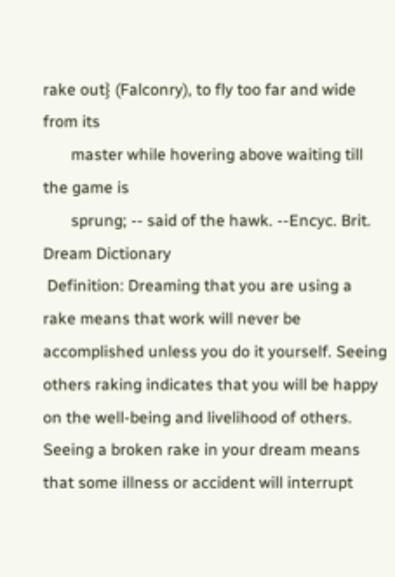rake out} (Falconry), to fly too far and wide from its
       master while hovering above waiting till the game is
       sprung; -- said of the hawk. --Encyc. Brit.
Dream Dictionary
 Definition: Dreaming that you are using a rake means that work will never be accomplished unless you do it yourself. Seeing others raking indicates that you will be happy on the well-being and livelihood of others. Seeing a broken rake in your dream means that some illness or accident will interrupt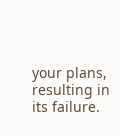your plans, resulting in its failure.